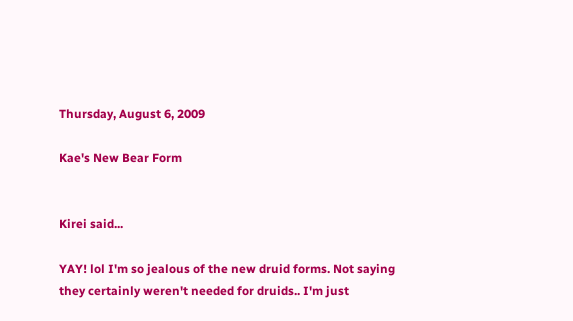Thursday, August 6, 2009

Kae's New Bear Form


Kirei said...

YAY! lol I'm so jealous of the new druid forms. Not saying they certainly weren't needed for druids.. I'm just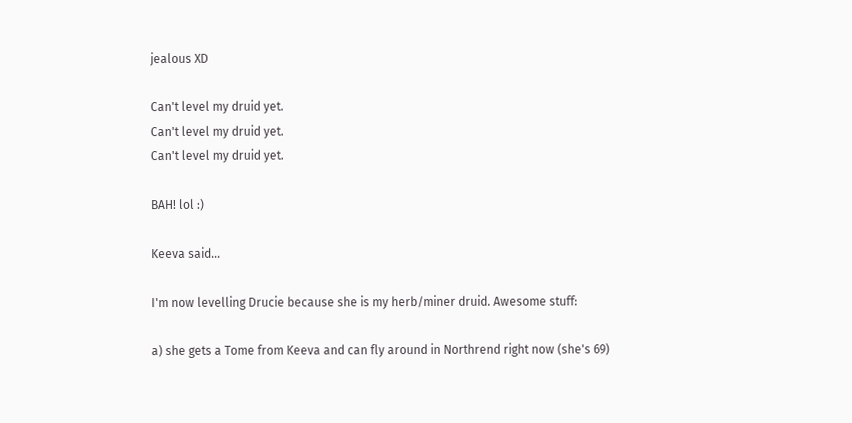jealous XD

Can't level my druid yet.
Can't level my druid yet.
Can't level my druid yet.

BAH! lol :)

Keeva said...

I'm now levelling Drucie because she is my herb/miner druid. Awesome stuff:

a) she gets a Tome from Keeva and can fly around in Northrend right now (she's 69)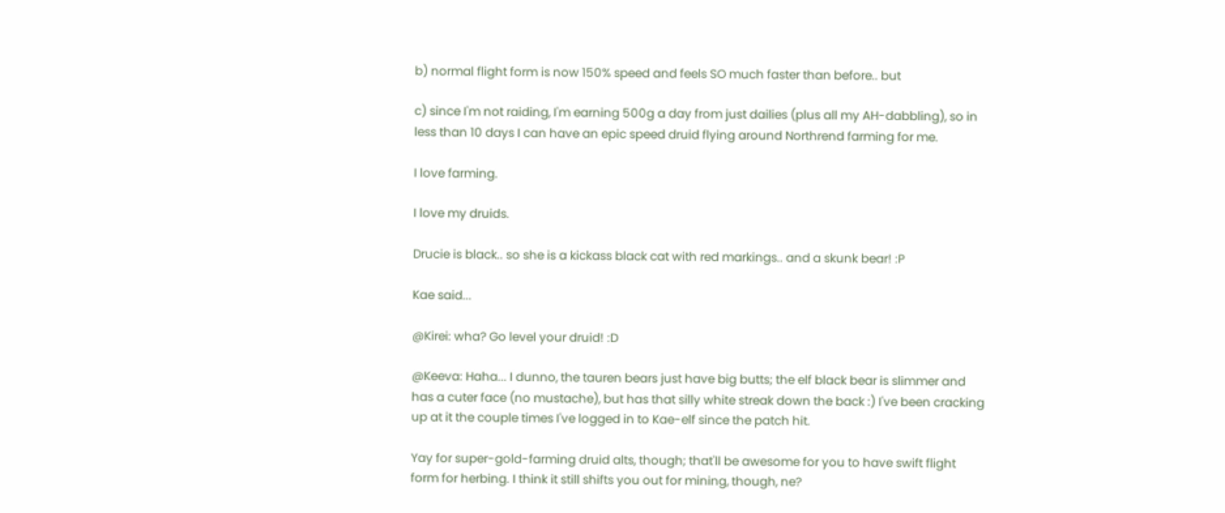b) normal flight form is now 150% speed and feels SO much faster than before.. but

c) since I'm not raiding, I'm earning 500g a day from just dailies (plus all my AH-dabbling), so in less than 10 days I can have an epic speed druid flying around Northrend farming for me.

I love farming.

I love my druids.

Drucie is black.. so she is a kickass black cat with red markings.. and a skunk bear! :P

Kae said...

@Kirei: wha? Go level your druid! :D

@Keeva: Haha... I dunno, the tauren bears just have big butts; the elf black bear is slimmer and has a cuter face (no mustache), but has that silly white streak down the back :) I've been cracking up at it the couple times I've logged in to Kae-elf since the patch hit.

Yay for super-gold-farming druid alts, though; that'll be awesome for you to have swift flight form for herbing. I think it still shifts you out for mining, though, ne?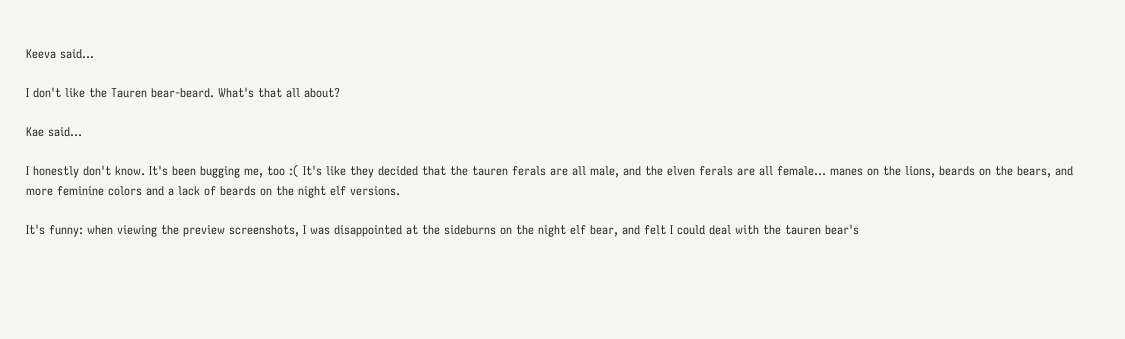Keeva said...

I don't like the Tauren bear-beard. What's that all about?

Kae said...

I honestly don't know. It's been bugging me, too :( It's like they decided that the tauren ferals are all male, and the elven ferals are all female... manes on the lions, beards on the bears, and more feminine colors and a lack of beards on the night elf versions.

It's funny: when viewing the preview screenshots, I was disappointed at the sideburns on the night elf bear, and felt I could deal with the tauren bear's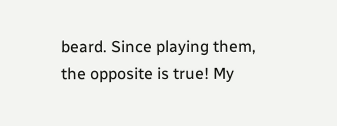beard. Since playing them, the opposite is true! My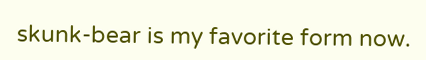skunk-bear is my favorite form now.